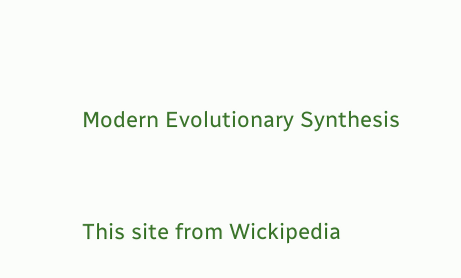Modern Evolutionary Synthesis


This site from Wickipedia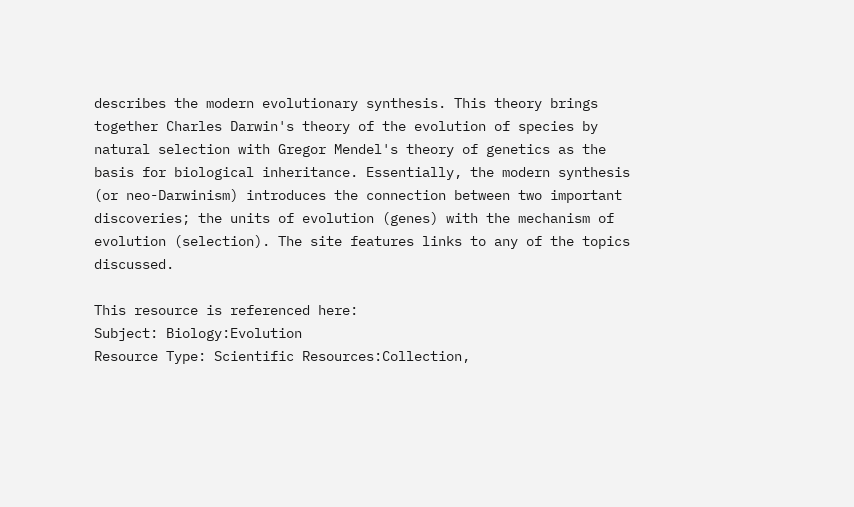describes the modern evolutionary synthesis. This theory brings together Charles Darwin's theory of the evolution of species by natural selection with Gregor Mendel's theory of genetics as the basis for biological inheritance. Essentially, the modern synthesis (or neo-Darwinism) introduces the connection between two important discoveries; the units of evolution (genes) with the mechanism of evolution (selection). The site features links to any of the topics discussed.

This resource is referenced here:
Subject: Biology:Evolution
Resource Type: Scientific Resources:Collection,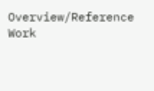Overview/Reference Work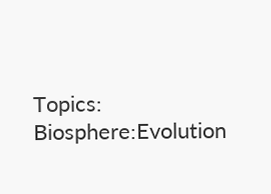Topics: Biosphere:Evolution